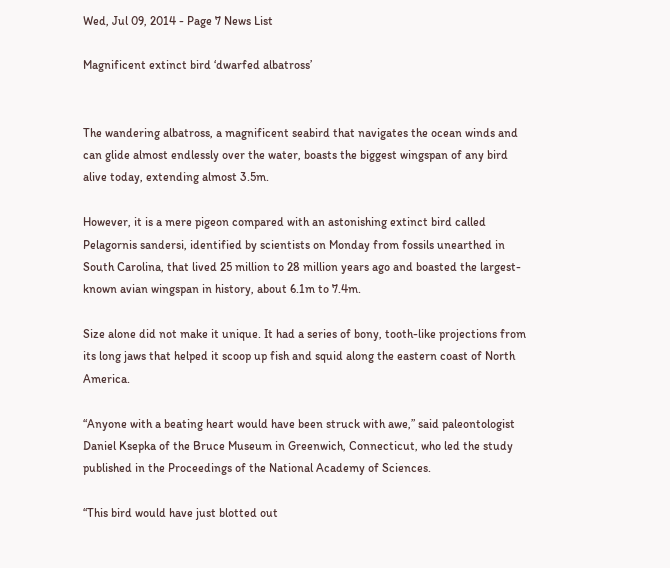Wed, Jul 09, 2014 - Page 7 News List

Magnificent extinct bird ‘dwarfed albatross’


The wandering albatross, a magnificent seabird that navigates the ocean winds and can glide almost endlessly over the water, boasts the biggest wingspan of any bird alive today, extending almost 3.5m.

However, it is a mere pigeon compared with an astonishing extinct bird called Pelagornis sandersi, identified by scientists on Monday from fossils unearthed in South Carolina, that lived 25 million to 28 million years ago and boasted the largest-known avian wingspan in history, about 6.1m to 7.4m.

Size alone did not make it unique. It had a series of bony, tooth-like projections from its long jaws that helped it scoop up fish and squid along the eastern coast of North America.

“Anyone with a beating heart would have been struck with awe,” said paleontologist Daniel Ksepka of the Bruce Museum in Greenwich, Connecticut, who led the study published in the Proceedings of the National Academy of Sciences.

“This bird would have just blotted out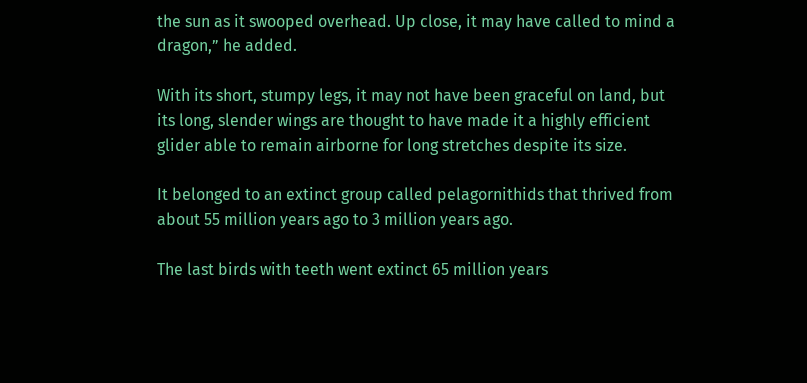the sun as it swooped overhead. Up close, it may have called to mind a dragon,” he added.

With its short, stumpy legs, it may not have been graceful on land, but its long, slender wings are thought to have made it a highly efficient glider able to remain airborne for long stretches despite its size.

It belonged to an extinct group called pelagornithids that thrived from about 55 million years ago to 3 million years ago.

The last birds with teeth went extinct 65 million years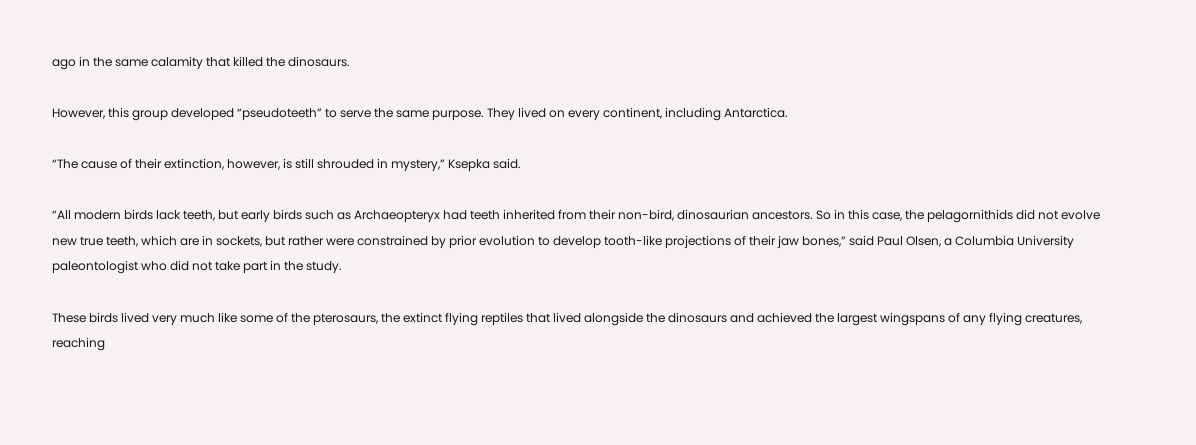ago in the same calamity that killed the dinosaurs.

However, this group developed “pseudoteeth” to serve the same purpose. They lived on every continent, including Antarctica.

“The cause of their extinction, however, is still shrouded in mystery,” Ksepka said.

“All modern birds lack teeth, but early birds such as Archaeopteryx had teeth inherited from their non-bird, dinosaurian ancestors. So in this case, the pelagornithids did not evolve new true teeth, which are in sockets, but rather were constrained by prior evolution to develop tooth-like projections of their jaw bones,” said Paul Olsen, a Columbia University paleontologist who did not take part in the study.

These birds lived very much like some of the pterosaurs, the extinct flying reptiles that lived alongside the dinosaurs and achieved the largest wingspans of any flying creatures, reaching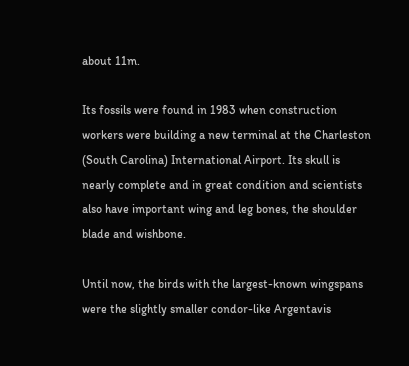about 11m.

Its fossils were found in 1983 when construction workers were building a new terminal at the Charleston (South Carolina) International Airport. Its skull is nearly complete and in great condition and scientists also have important wing and leg bones, the shoulder blade and wishbone.

Until now, the birds with the largest-known wingspans were the slightly smaller condor-like Argentavis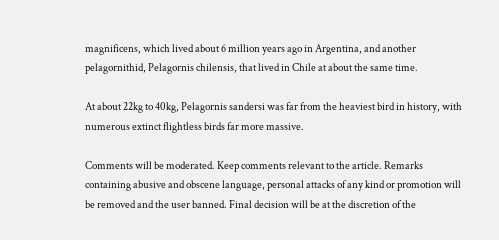magnificens, which lived about 6 million years ago in Argentina, and another pelagornithid, Pelagornis chilensis, that lived in Chile at about the same time.

At about 22kg to 40kg, Pelagornis sandersi was far from the heaviest bird in history, with numerous extinct flightless birds far more massive.

Comments will be moderated. Keep comments relevant to the article. Remarks containing abusive and obscene language, personal attacks of any kind or promotion will be removed and the user banned. Final decision will be at the discretion of the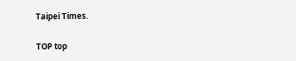Taipei Times.

TOP top